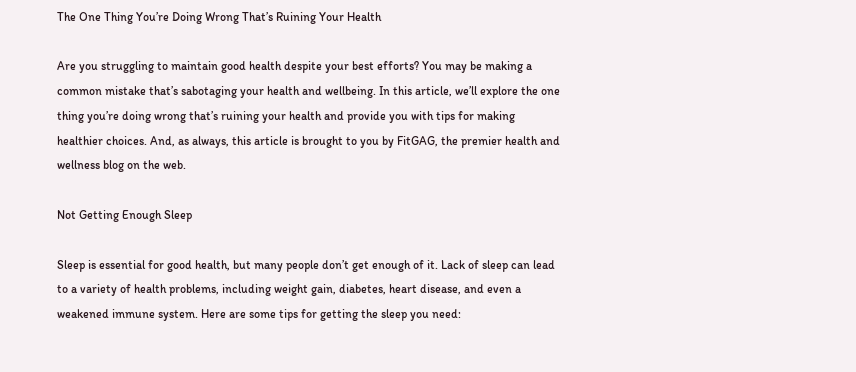The One Thing You’re Doing Wrong That’s Ruining Your Health

Are you struggling to maintain good health despite your best efforts? You may be making a common mistake that’s sabotaging your health and wellbeing. In this article, we’ll explore the one thing you’re doing wrong that’s ruining your health and provide you with tips for making healthier choices. And, as always, this article is brought to you by FitGAG, the premier health and wellness blog on the web.

Not Getting Enough Sleep

Sleep is essential for good health, but many people don’t get enough of it. Lack of sleep can lead to a variety of health problems, including weight gain, diabetes, heart disease, and even a weakened immune system. Here are some tips for getting the sleep you need: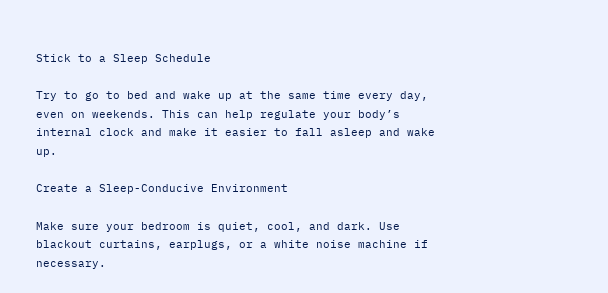Stick to a Sleep Schedule

Try to go to bed and wake up at the same time every day, even on weekends. This can help regulate your body’s internal clock and make it easier to fall asleep and wake up.

Create a Sleep-Conducive Environment

Make sure your bedroom is quiet, cool, and dark. Use blackout curtains, earplugs, or a white noise machine if necessary.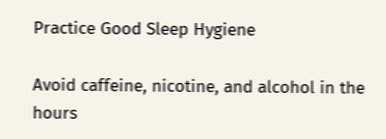Practice Good Sleep Hygiene

Avoid caffeine, nicotine, and alcohol in the hours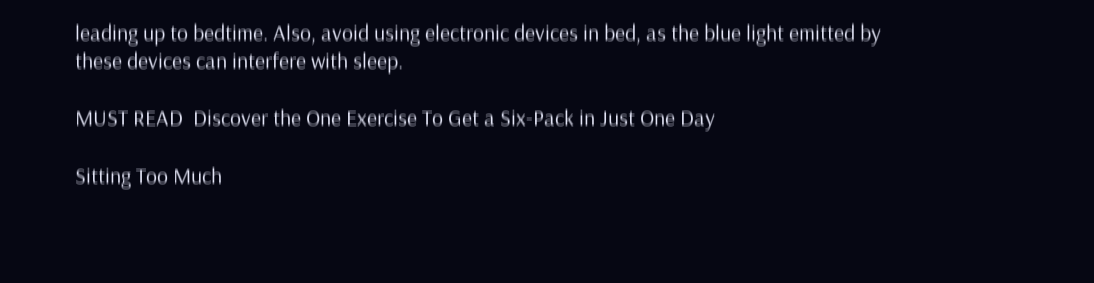leading up to bedtime. Also, avoid using electronic devices in bed, as the blue light emitted by these devices can interfere with sleep.

MUST READ  Discover the One Exercise To Get a Six-Pack in Just One Day

Sitting Too Much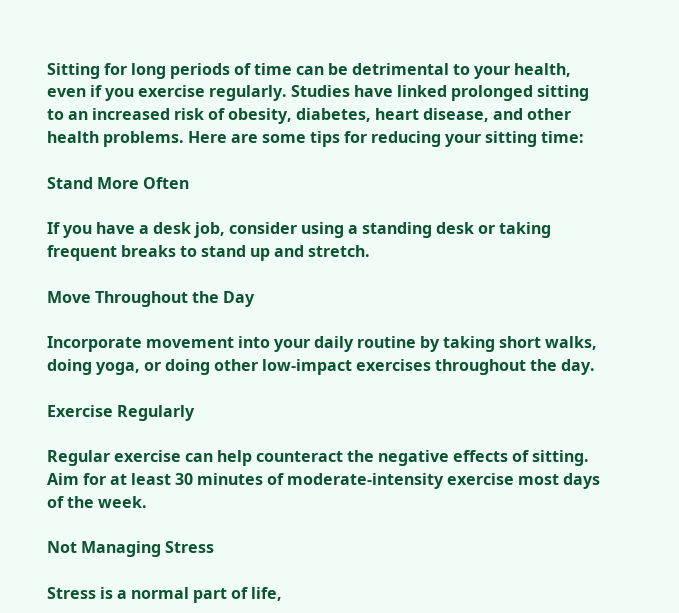Sitting for long periods of time can be detrimental to your health, even if you exercise regularly. Studies have linked prolonged sitting to an increased risk of obesity, diabetes, heart disease, and other health problems. Here are some tips for reducing your sitting time:

Stand More Often

If you have a desk job, consider using a standing desk or taking frequent breaks to stand up and stretch.

Move Throughout the Day

Incorporate movement into your daily routine by taking short walks, doing yoga, or doing other low-impact exercises throughout the day.

Exercise Regularly

Regular exercise can help counteract the negative effects of sitting. Aim for at least 30 minutes of moderate-intensity exercise most days of the week.

Not Managing Stress

Stress is a normal part of life,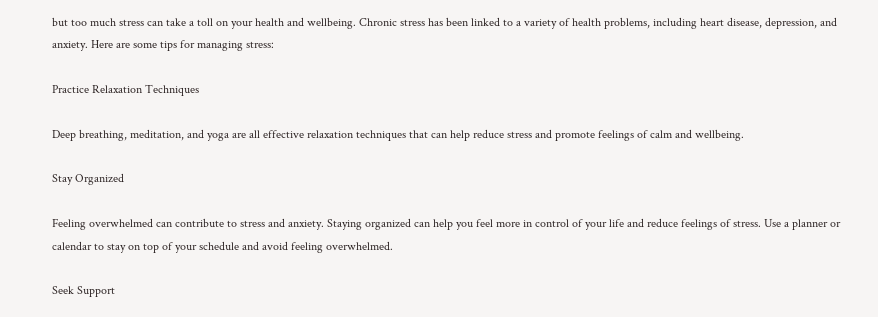but too much stress can take a toll on your health and wellbeing. Chronic stress has been linked to a variety of health problems, including heart disease, depression, and anxiety. Here are some tips for managing stress:

Practice Relaxation Techniques

Deep breathing, meditation, and yoga are all effective relaxation techniques that can help reduce stress and promote feelings of calm and wellbeing.

Stay Organized

Feeling overwhelmed can contribute to stress and anxiety. Staying organized can help you feel more in control of your life and reduce feelings of stress. Use a planner or calendar to stay on top of your schedule and avoid feeling overwhelmed.

Seek Support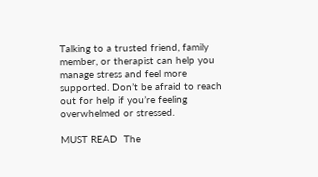Talking to a trusted friend, family member, or therapist can help you manage stress and feel more supported. Don’t be afraid to reach out for help if you’re feeling overwhelmed or stressed.

MUST READ  The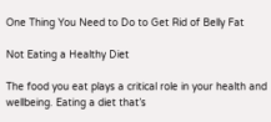One Thing You Need to Do to Get Rid of Belly Fat

Not Eating a Healthy Diet

The food you eat plays a critical role in your health and wellbeing. Eating a diet that’s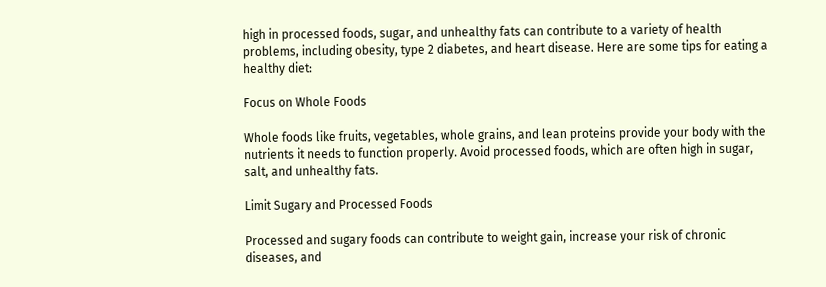high in processed foods, sugar, and unhealthy fats can contribute to a variety of health problems, including obesity, type 2 diabetes, and heart disease. Here are some tips for eating a healthy diet:

Focus on Whole Foods

Whole foods like fruits, vegetables, whole grains, and lean proteins provide your body with the nutrients it needs to function properly. Avoid processed foods, which are often high in sugar, salt, and unhealthy fats.

Limit Sugary and Processed Foods

Processed and sugary foods can contribute to weight gain, increase your risk of chronic diseases, and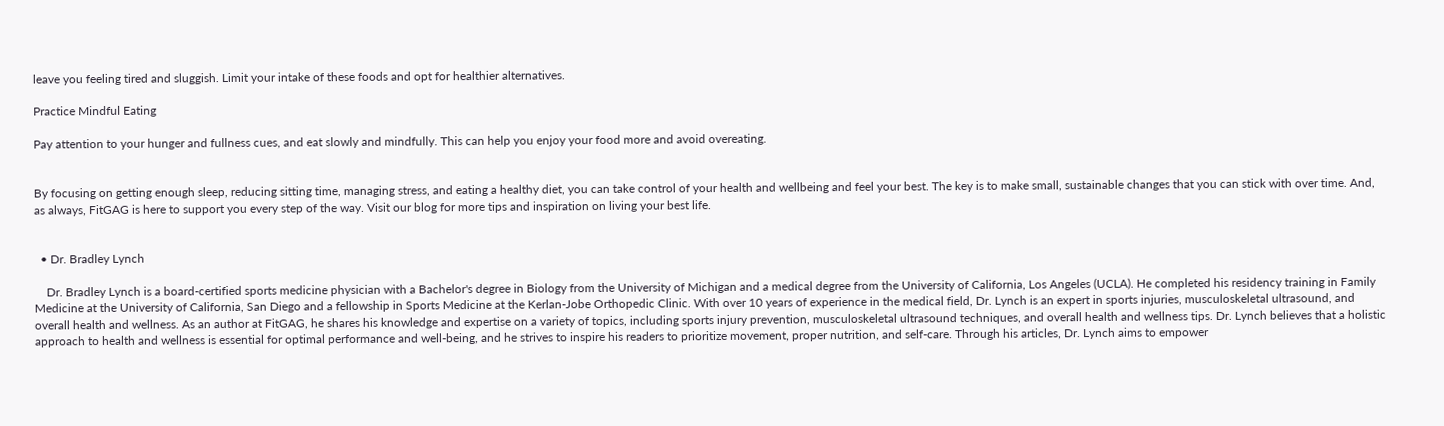leave you feeling tired and sluggish. Limit your intake of these foods and opt for healthier alternatives.

Practice Mindful Eating

Pay attention to your hunger and fullness cues, and eat slowly and mindfully. This can help you enjoy your food more and avoid overeating.


By focusing on getting enough sleep, reducing sitting time, managing stress, and eating a healthy diet, you can take control of your health and wellbeing and feel your best. The key is to make small, sustainable changes that you can stick with over time. And, as always, FitGAG is here to support you every step of the way. Visit our blog for more tips and inspiration on living your best life.


  • Dr. Bradley Lynch

    Dr. Bradley Lynch is a board-certified sports medicine physician with a Bachelor's degree in Biology from the University of Michigan and a medical degree from the University of California, Los Angeles (UCLA). He completed his residency training in Family Medicine at the University of California, San Diego and a fellowship in Sports Medicine at the Kerlan-Jobe Orthopedic Clinic. With over 10 years of experience in the medical field, Dr. Lynch is an expert in sports injuries, musculoskeletal ultrasound, and overall health and wellness. As an author at FitGAG, he shares his knowledge and expertise on a variety of topics, including sports injury prevention, musculoskeletal ultrasound techniques, and overall health and wellness tips. Dr. Lynch believes that a holistic approach to health and wellness is essential for optimal performance and well-being, and he strives to inspire his readers to prioritize movement, proper nutrition, and self-care. Through his articles, Dr. Lynch aims to empower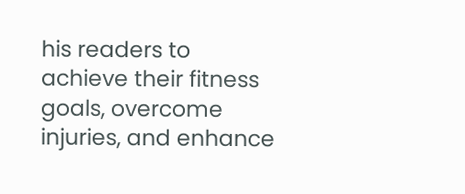his readers to achieve their fitness goals, overcome injuries, and enhance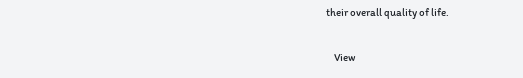their overall quality of life.

    View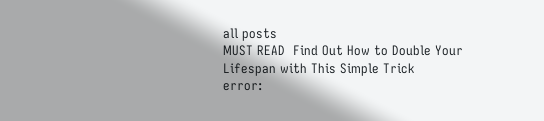all posts
MUST READ  Find Out How to Double Your Lifespan with This Simple Trick
error: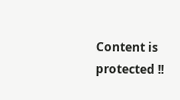Content is protected !!